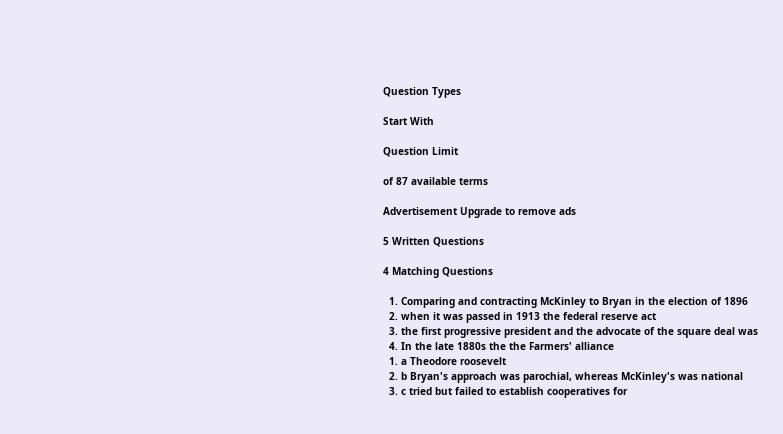Question Types

Start With

Question Limit

of 87 available terms

Advertisement Upgrade to remove ads

5 Written Questions

4 Matching Questions

  1. Comparing and contracting McKinley to Bryan in the election of 1896
  2. when it was passed in 1913 the federal reserve act
  3. the first progressive president and the advocate of the square deal was
  4. In the late 1880s the the Farmers' alliance
  1. a Theodore roosevelt
  2. b Bryan's approach was parochial, whereas McKinley's was national
  3. c tried but failed to establish cooperatives for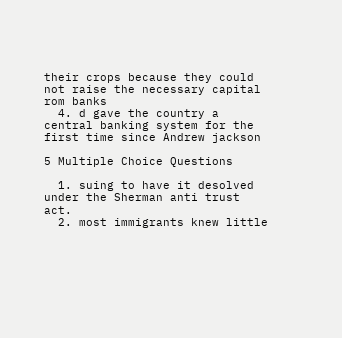their crops because they could not raise the necessary capital rom banks
  4. d gave the country a central banking system for the first time since Andrew jackson

5 Multiple Choice Questions

  1. suing to have it desolved under the Sherman anti trust act.
  2. most immigrants knew little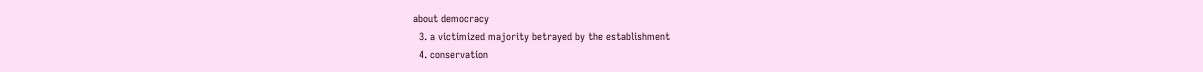about democracy
  3. a victimized majority betrayed by the establishment
  4. conservation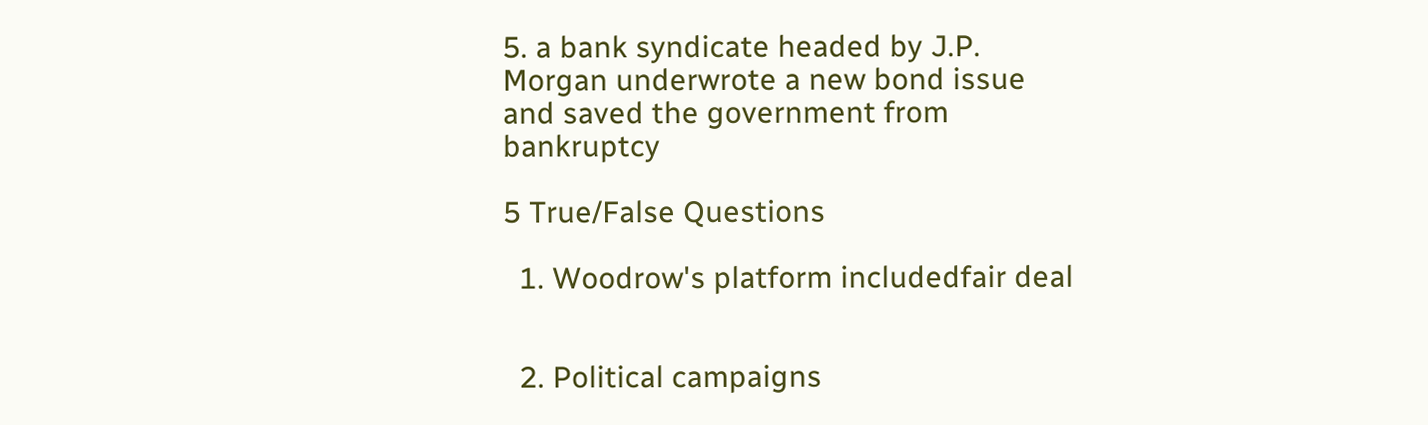5. a bank syndicate headed by J.P. Morgan underwrote a new bond issue and saved the government from bankruptcy

5 True/False Questions

  1. Woodrow's platform includedfair deal


  2. Political campaigns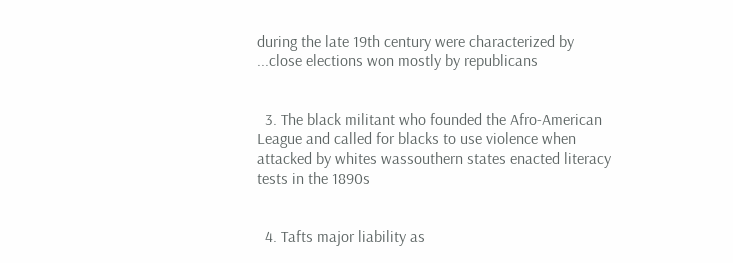during the late 19th century were characterized by ...close elections won mostly by republicans


  3. The black militant who founded the Afro-American League and called for blacks to use violence when attacked by whites wassouthern states enacted literacy tests in the 1890s


  4. Tafts major liability as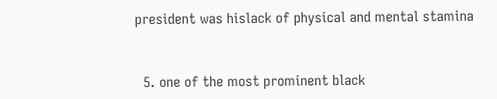president was hislack of physical and mental stamina


  5. one of the most prominent black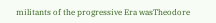militants of the progressive Era wasTheodore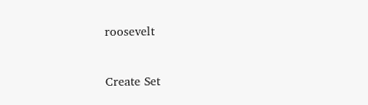roosevelt


Create Set